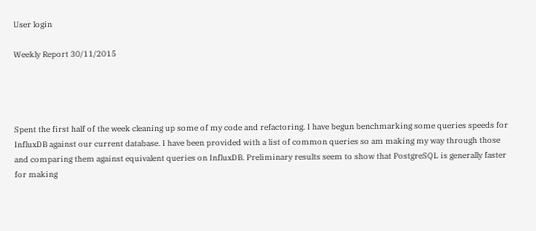User login

Weekly Report 30/11/2015




Spent the first half of the week cleaning up some of my code and refactoring. I have begun benchmarking some queries speeds for InfluxDB against our current database. I have been provided with a list of common queries so am making my way through those and comparing them against equivalent queries on InfluxDB. Preliminary results seem to show that PostgreSQL is generally faster for making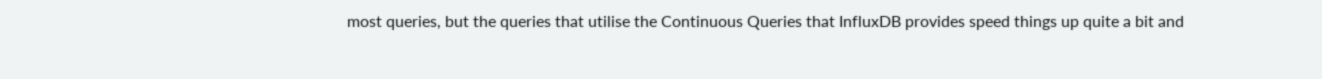most queries, but the queries that utilise the Continuous Queries that InfluxDB provides speed things up quite a bit and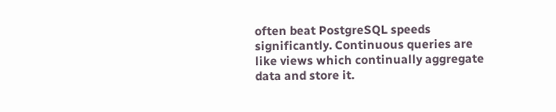often beat PostgreSQL speeds significantly. Continuous queries are like views which continually aggregate data and store it.